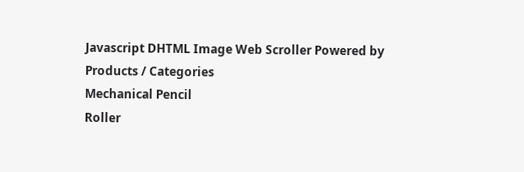Javascript DHTML Image Web Scroller Powered by
Products / Categories
Mechanical Pencil
Roller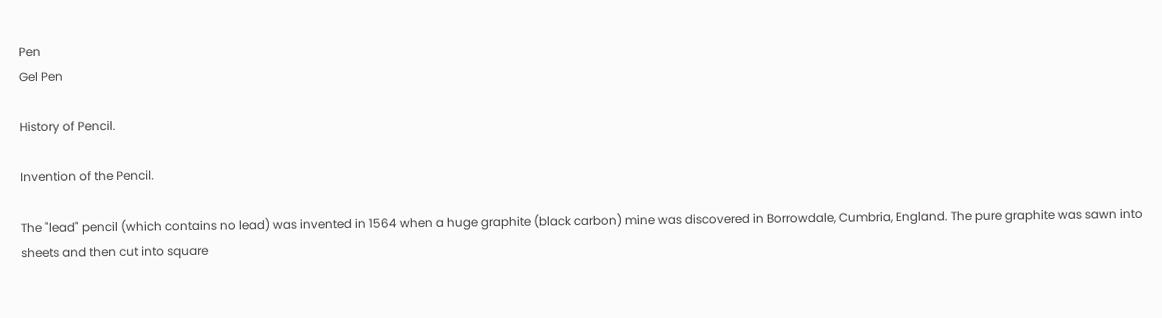Pen
Gel Pen

History of Pencil.

Invention of the Pencil.

The "lead" pencil (which contains no lead) was invented in 1564 when a huge graphite (black carbon) mine was discovered in Borrowdale, Cumbria, England. The pure graphite was sawn into sheets and then cut into square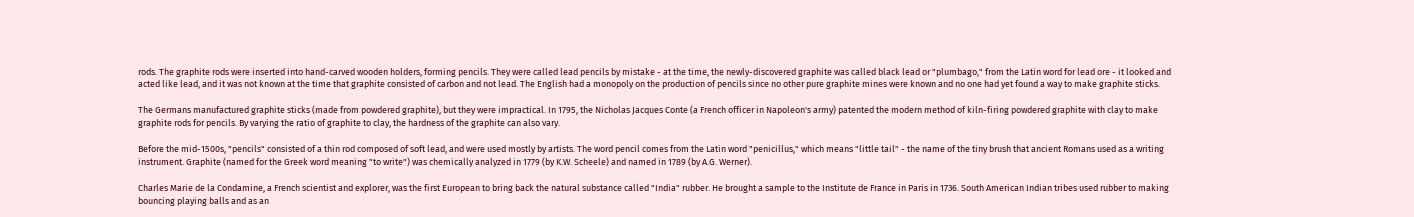rods. The graphite rods were inserted into hand-carved wooden holders, forming pencils. They were called lead pencils by mistake - at the time, the newly-discovered graphite was called black lead or "plumbago," from the Latin word for lead ore - it looked and acted like lead, and it was not known at the time that graphite consisted of carbon and not lead. The English had a monopoly on the production of pencils since no other pure graphite mines were known and no one had yet found a way to make graphite sticks.

The Germans manufactured graphite sticks (made from powdered graphite), but they were impractical. In 1795, the Nicholas Jacques Conte (a French officer in Napoleon's army) patented the modern method of kiln-firing powdered graphite with clay to make graphite rods for pencils. By varying the ratio of graphite to clay, the hardness of the graphite can also vary.

Before the mid-1500s, "pencils" consisted of a thin rod composed of soft lead, and were used mostly by artists. The word pencil comes from the Latin word "penicillus," which means "little tail" - the name of the tiny brush that ancient Romans used as a writing instrument. Graphite (named for the Greek word meaning "to write") was chemically analyzed in 1779 (by K.W. Scheele) and named in 1789 (by A.G. Werner).

Charles Marie de la Condamine, a French scientist and explorer, was the first European to bring back the natural substance called "India" rubber. He brought a sample to the Institute de France in Paris in 1736. South American Indian tribes used rubber to making bouncing playing balls and as an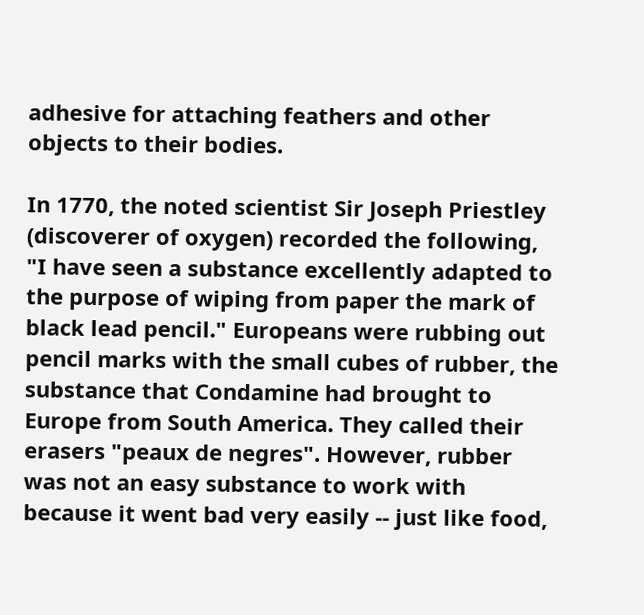adhesive for attaching feathers and other objects to their bodies.

In 1770, the noted scientist Sir Joseph Priestley (discoverer of oxygen) recorded the following, "I have seen a substance excellently adapted to the purpose of wiping from paper the mark of black lead pencil." Europeans were rubbing out pencil marks with the small cubes of rubber, the substance that Condamine had brought to Europe from South America. They called their erasers "peaux de negres". However, rubber was not an easy substance to work with because it went bad very easily -- just like food,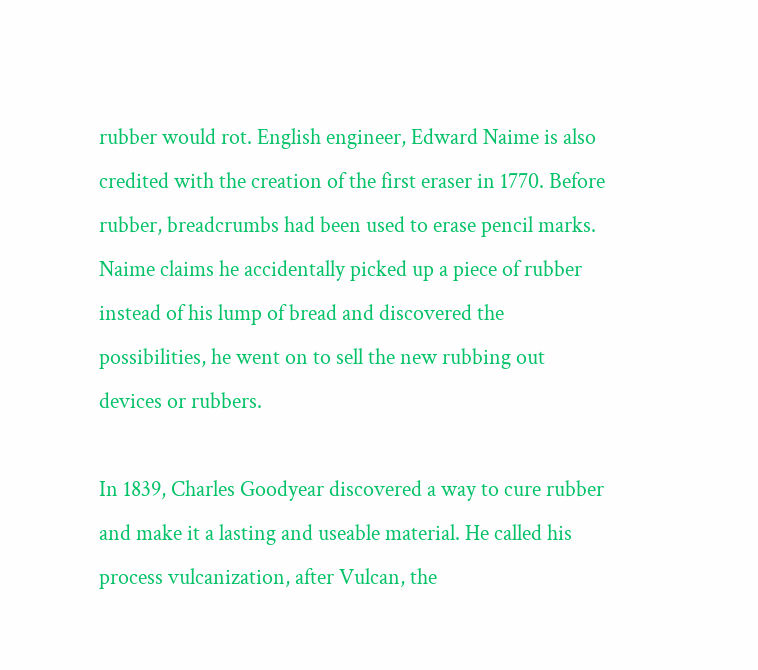rubber would rot. English engineer, Edward Naime is also credited with the creation of the first eraser in 1770. Before rubber, breadcrumbs had been used to erase pencil marks. Naime claims he accidentally picked up a piece of rubber instead of his lump of bread and discovered the possibilities, he went on to sell the new rubbing out devices or rubbers.

In 1839, Charles Goodyear discovered a way to cure rubber and make it a lasting and useable material. He called his process vulcanization, after Vulcan, the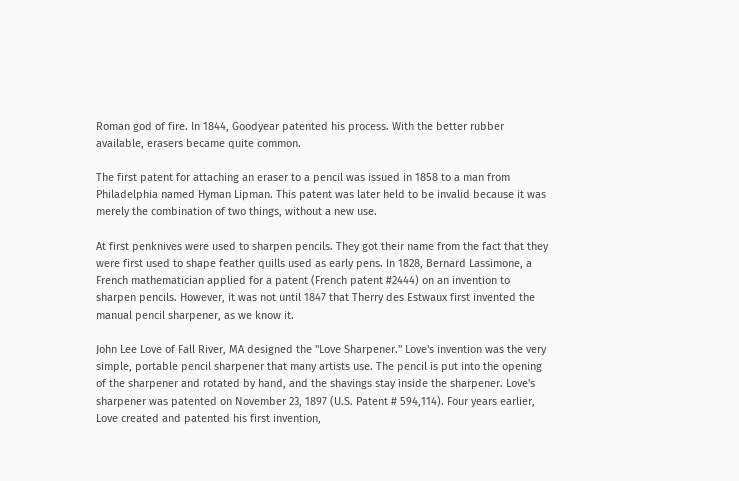Roman god of fire. In 1844, Goodyear patented his process. With the better rubber available, erasers became quite common.

The first patent for attaching an eraser to a pencil was issued in 1858 to a man from Philadelphia named Hyman Lipman. This patent was later held to be invalid because it was merely the combination of two things, without a new use.

At first penknives were used to sharpen pencils. They got their name from the fact that they were first used to shape feather quills used as early pens. In 1828, Bernard Lassimone, a French mathematician applied for a patent (French patent #2444) on an invention to sharpen pencils. However, it was not until 1847 that Therry des Estwaux first invented the manual pencil sharpener, as we know it.

John Lee Love of Fall River, MA designed the "Love Sharpener." Love's invention was the very simple, portable pencil sharpener that many artists use. The pencil is put into the opening of the sharpener and rotated by hand, and the shavings stay inside the sharpener. Love's sharpener was patented on November 23, 1897 (U.S. Patent # 594,114). Four years earlier, Love created and patented his first invention,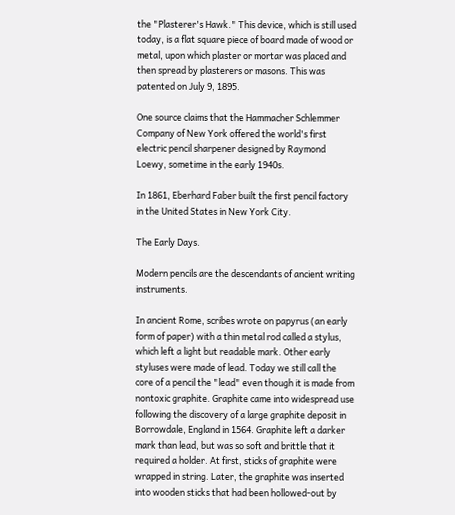the "Plasterer's Hawk." This device, which is still used today, is a flat square piece of board made of wood or metal, upon which plaster or mortar was placed and then spread by plasterers or masons. This was patented on July 9, 1895.

One source claims that the Hammacher Schlemmer Company of New York offered the world's first electric pencil sharpener designed by Raymond Loewy, sometime in the early 1940s.

In 1861, Eberhard Faber built the first pencil factory in the United States in New York City.

The Early Days.

Modern pencils are the descendants of ancient writing instruments.

In ancient Rome, scribes wrote on papyrus (an early form of paper) with a thin metal rod called a stylus, which left a light but readable mark. Other early styluses were made of lead. Today we still call the core of a pencil the "lead" even though it is made from nontoxic graphite. Graphite came into widespread use following the discovery of a large graphite deposit in Borrowdale, England in 1564. Graphite left a darker mark than lead, but was so soft and brittle that it required a holder. At first, sticks of graphite were wrapped in string. Later, the graphite was inserted into wooden sticks that had been hollowed-out by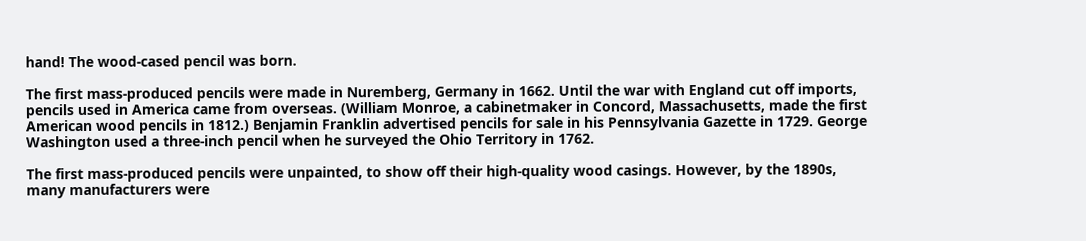hand! The wood-cased pencil was born.

The first mass-produced pencils were made in Nuremberg, Germany in 1662. Until the war with England cut off imports, pencils used in America came from overseas. (William Monroe, a cabinetmaker in Concord, Massachusetts, made the first American wood pencils in 1812.) Benjamin Franklin advertised pencils for sale in his Pennsylvania Gazette in 1729. George Washington used a three-inch pencil when he surveyed the Ohio Territory in 1762.

The first mass-produced pencils were unpainted, to show off their high-quality wood casings. However, by the 1890s, many manufacturers were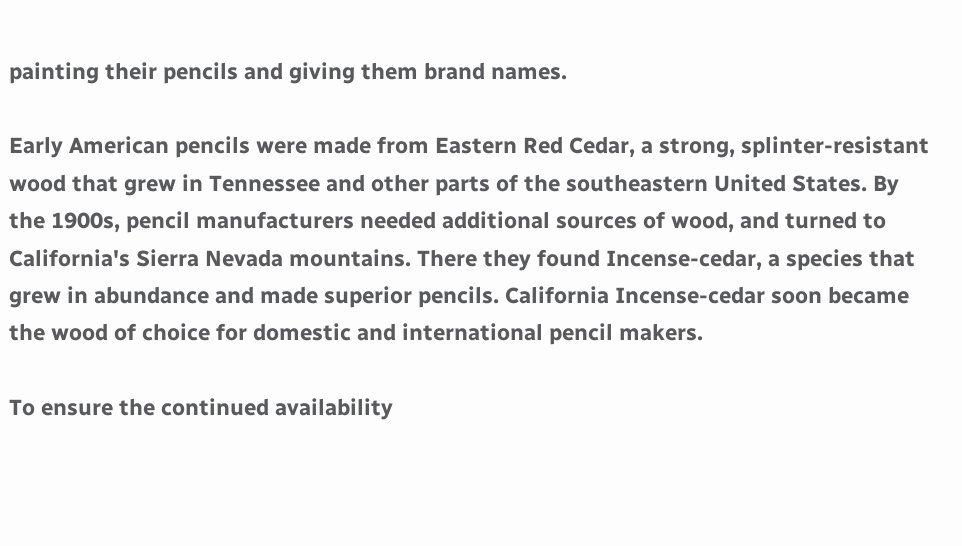painting their pencils and giving them brand names.

Early American pencils were made from Eastern Red Cedar, a strong, splinter-resistant wood that grew in Tennessee and other parts of the southeastern United States. By the 1900s, pencil manufacturers needed additional sources of wood, and turned to California's Sierra Nevada mountains. There they found Incense-cedar, a species that grew in abundance and made superior pencils. California Incense-cedar soon became the wood of choice for domestic and international pencil makers.

To ensure the continued availability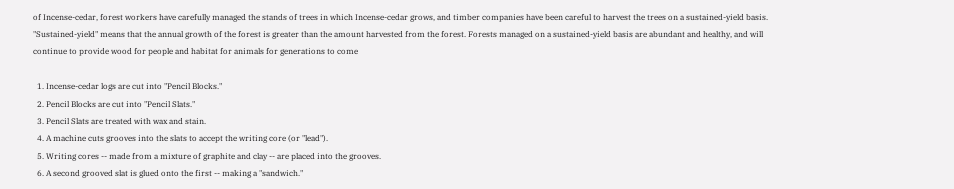of Incense-cedar, forest workers have carefully managed the stands of trees in which Incense-cedar grows, and timber companies have been careful to harvest the trees on a sustained-yield basis. "Sustained-yield" means that the annual growth of the forest is greater than the amount harvested from the forest. Forests managed on a sustained-yield basis are abundant and healthy, and will continue to provide wood for people and habitat for animals for generations to come

  1. Incense-cedar logs are cut into "Pencil Blocks."
  2. Pencil Blocks are cut into "Pencil Slats."
  3. Pencil Slats are treated with wax and stain.
  4. A machine cuts grooves into the slats to accept the writing core (or "lead").
  5. Writing cores -- made from a mixture of graphite and clay -- are placed into the grooves.
  6. A second grooved slat is glued onto the first -- making a "sandwich."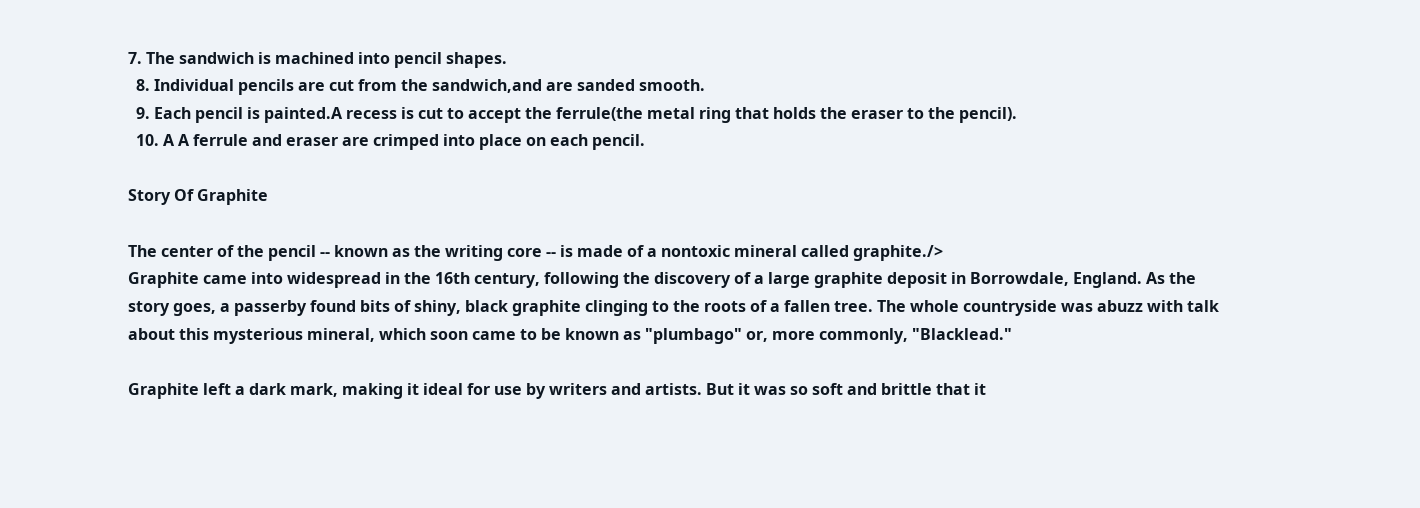7. The sandwich is machined into pencil shapes.
  8. Individual pencils are cut from the sandwich,and are sanded smooth.
  9. Each pencil is painted.A recess is cut to accept the ferrule(the metal ring that holds the eraser to the pencil).
  10. A A ferrule and eraser are crimped into place on each pencil.

Story Of Graphite

The center of the pencil -- known as the writing core -- is made of a nontoxic mineral called graphite./>
Graphite came into widespread in the 16th century, following the discovery of a large graphite deposit in Borrowdale, England. As the story goes, a passerby found bits of shiny, black graphite clinging to the roots of a fallen tree. The whole countryside was abuzz with talk about this mysterious mineral, which soon came to be known as "plumbago" or, more commonly, "Blacklead."

Graphite left a dark mark, making it ideal for use by writers and artists. But it was so soft and brittle that it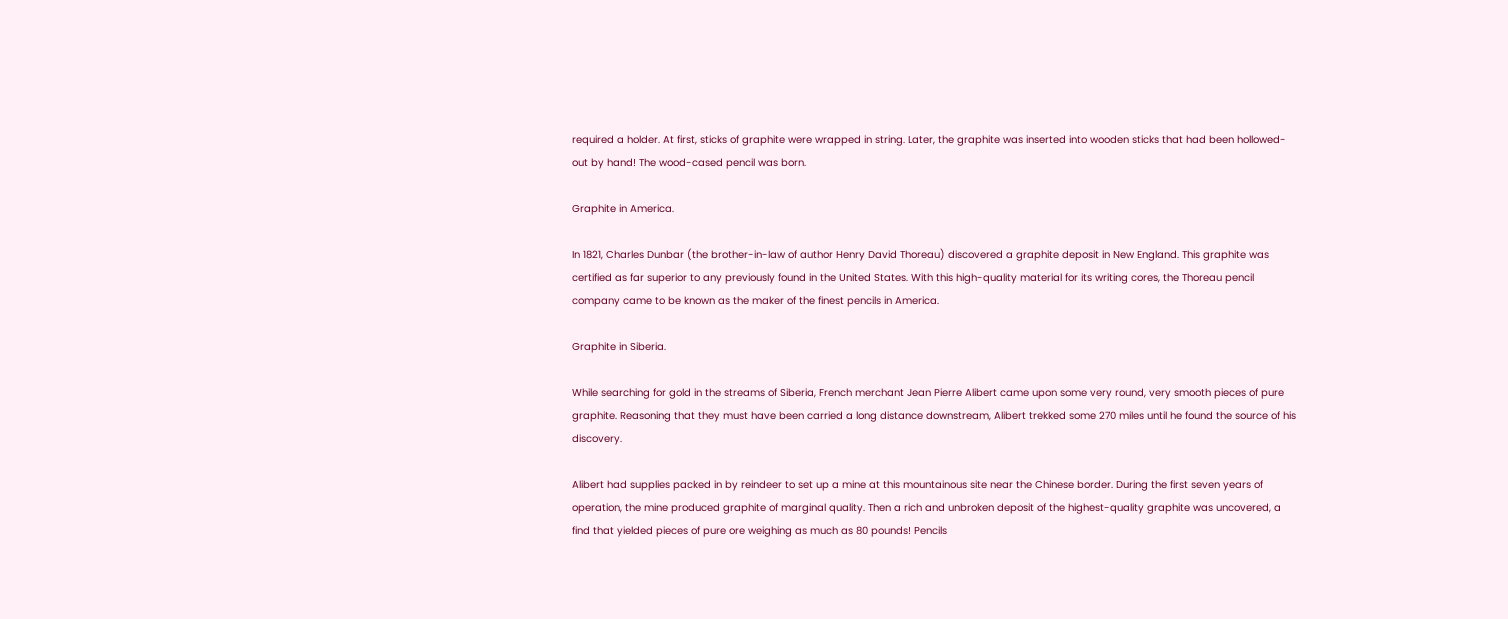required a holder. At first, sticks of graphite were wrapped in string. Later, the graphite was inserted into wooden sticks that had been hollowed-out by hand! The wood-cased pencil was born.

Graphite in America.

In 1821, Charles Dunbar (the brother-in-law of author Henry David Thoreau) discovered a graphite deposit in New England. This graphite was certified as far superior to any previously found in the United States. With this high-quality material for its writing cores, the Thoreau pencil company came to be known as the maker of the finest pencils in America.

Graphite in Siberia.

While searching for gold in the streams of Siberia, French merchant Jean Pierre Alibert came upon some very round, very smooth pieces of pure graphite. Reasoning that they must have been carried a long distance downstream, Alibert trekked some 270 miles until he found the source of his discovery.

Alibert had supplies packed in by reindeer to set up a mine at this mountainous site near the Chinese border. During the first seven years of operation, the mine produced graphite of marginal quality. Then a rich and unbroken deposit of the highest-quality graphite was uncovered, a find that yielded pieces of pure ore weighing as much as 80 pounds! Pencils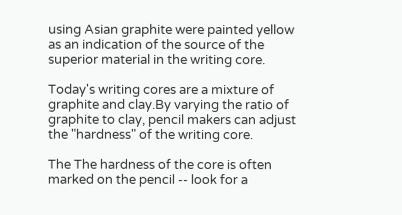using Asian graphite were painted yellow as an indication of the source of the superior material in the writing core.

Today's writing cores are a mixture of graphite and clay.By varying the ratio of graphite to clay, pencil makers can adjust the "hardness" of the writing core.

The The hardness of the core is often marked on the pencil -- look for a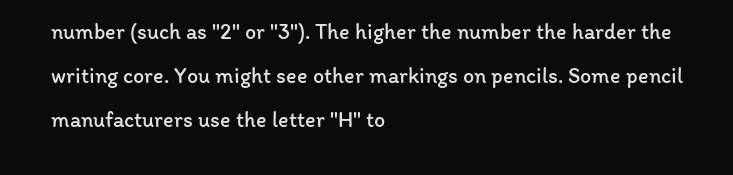number (such as "2" or "3"). The higher the number the harder the writing core. You might see other markings on pencils. Some pencil manufacturers use the letter "H" to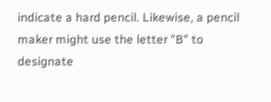indicate a hard pencil. Likewise, a pencil maker might use the letter "B" to designate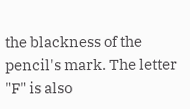the blackness of the pencil's mark. The letter "F" is also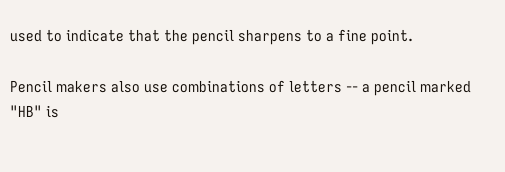used to indicate that the pencil sharpens to a fine point.

Pencil makers also use combinations of letters -- a pencil marked "HB" is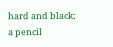hard and black; a pencil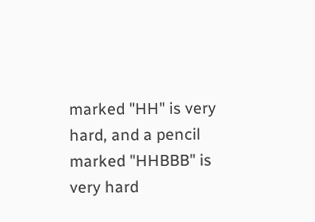marked "HH" is very hard, and a pencil marked "HHBBB" is very hard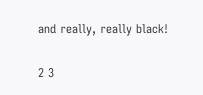and really, really black!

2 3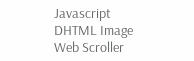Javascript DHTML Image Web Scroller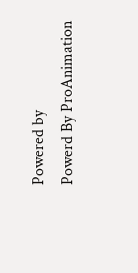Powered by
Powerd By ProAnimation